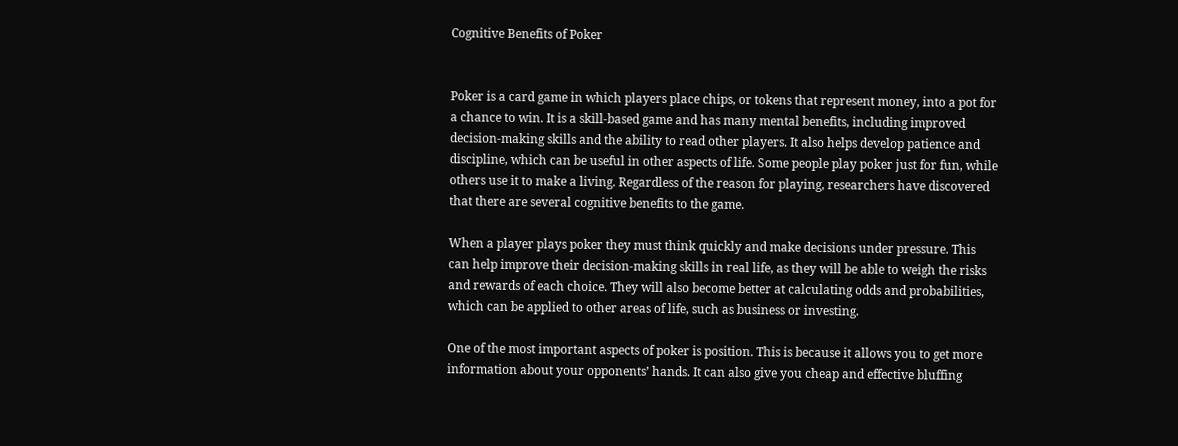Cognitive Benefits of Poker


Poker is a card game in which players place chips, or tokens that represent money, into a pot for a chance to win. It is a skill-based game and has many mental benefits, including improved decision-making skills and the ability to read other players. It also helps develop patience and discipline, which can be useful in other aspects of life. Some people play poker just for fun, while others use it to make a living. Regardless of the reason for playing, researchers have discovered that there are several cognitive benefits to the game.

When a player plays poker they must think quickly and make decisions under pressure. This can help improve their decision-making skills in real life, as they will be able to weigh the risks and rewards of each choice. They will also become better at calculating odds and probabilities, which can be applied to other areas of life, such as business or investing.

One of the most important aspects of poker is position. This is because it allows you to get more information about your opponents’ hands. It can also give you cheap and effective bluffing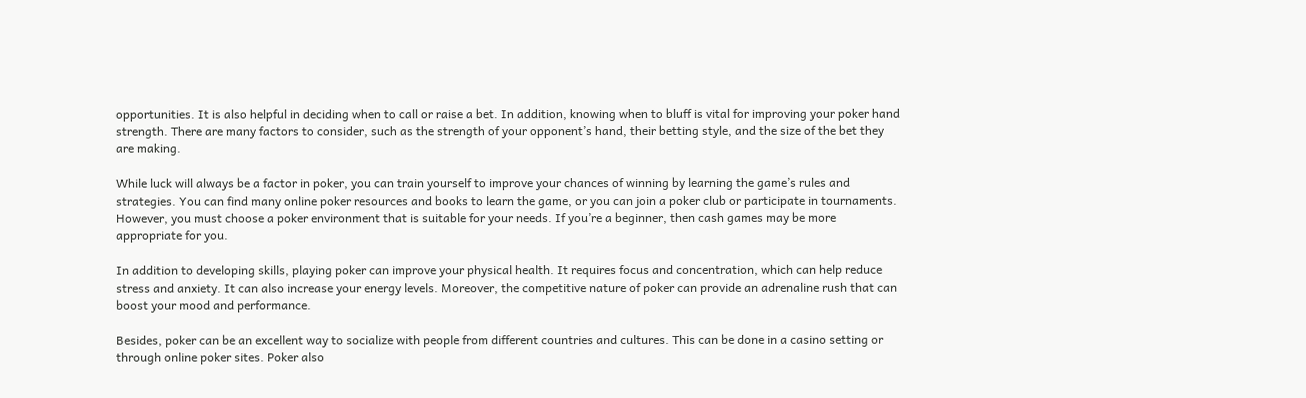opportunities. It is also helpful in deciding when to call or raise a bet. In addition, knowing when to bluff is vital for improving your poker hand strength. There are many factors to consider, such as the strength of your opponent’s hand, their betting style, and the size of the bet they are making.

While luck will always be a factor in poker, you can train yourself to improve your chances of winning by learning the game’s rules and strategies. You can find many online poker resources and books to learn the game, or you can join a poker club or participate in tournaments. However, you must choose a poker environment that is suitable for your needs. If you’re a beginner, then cash games may be more appropriate for you.

In addition to developing skills, playing poker can improve your physical health. It requires focus and concentration, which can help reduce stress and anxiety. It can also increase your energy levels. Moreover, the competitive nature of poker can provide an adrenaline rush that can boost your mood and performance.

Besides, poker can be an excellent way to socialize with people from different countries and cultures. This can be done in a casino setting or through online poker sites. Poker also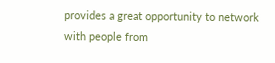provides a great opportunity to network with people from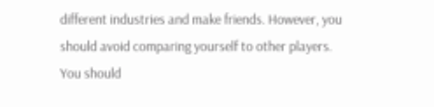different industries and make friends. However, you should avoid comparing yourself to other players. You should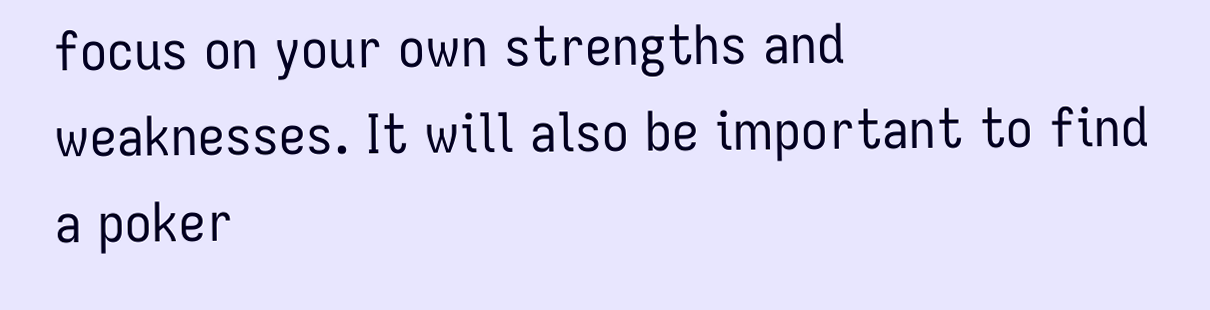focus on your own strengths and weaknesses. It will also be important to find a poker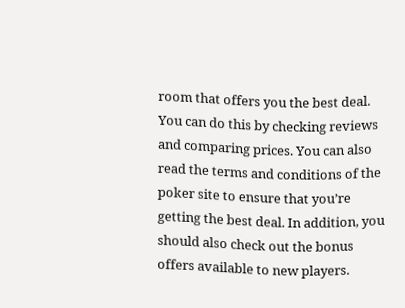room that offers you the best deal. You can do this by checking reviews and comparing prices. You can also read the terms and conditions of the poker site to ensure that you’re getting the best deal. In addition, you should also check out the bonus offers available to new players.